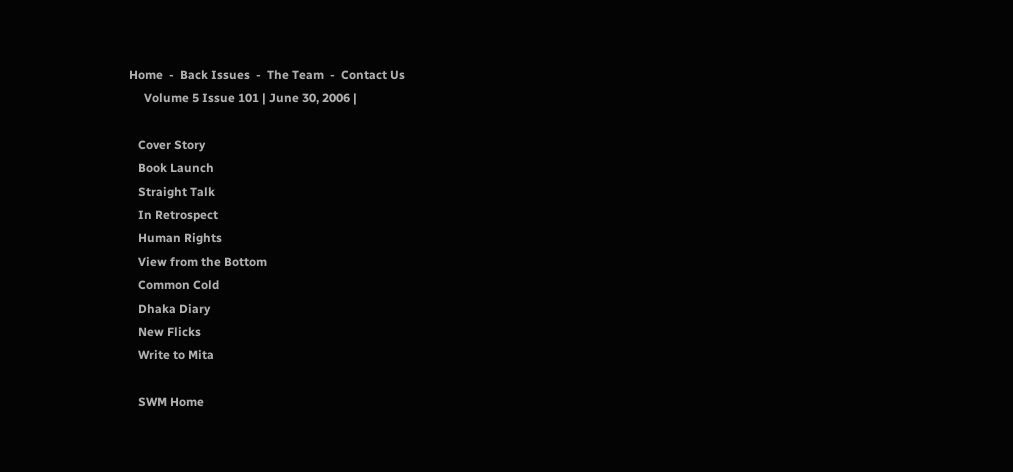Home  -  Back Issues  -  The Team  -  Contact Us
     Volume 5 Issue 101 | June 30, 2006 |

   Cover Story
   Book Launch
   Straight Talk
   In Retrospect
   Human Rights
   View from the Bottom
   Common Cold
   Dhaka Diary
   New Flicks
   Write to Mita

   SWM Home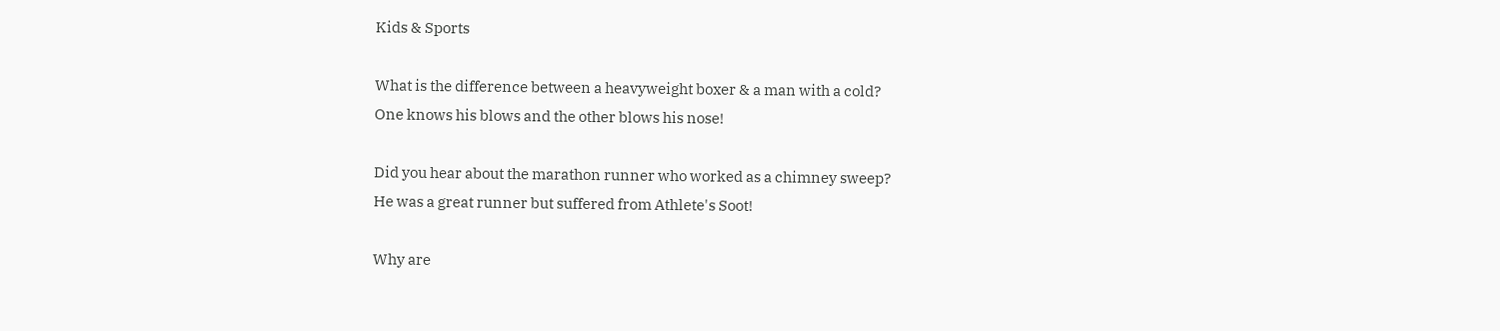Kids & Sports

What is the difference between a heavyweight boxer & a man with a cold?
One knows his blows and the other blows his nose!

Did you hear about the marathon runner who worked as a chimney sweep?
He was a great runner but suffered from Athlete's Soot!

Why are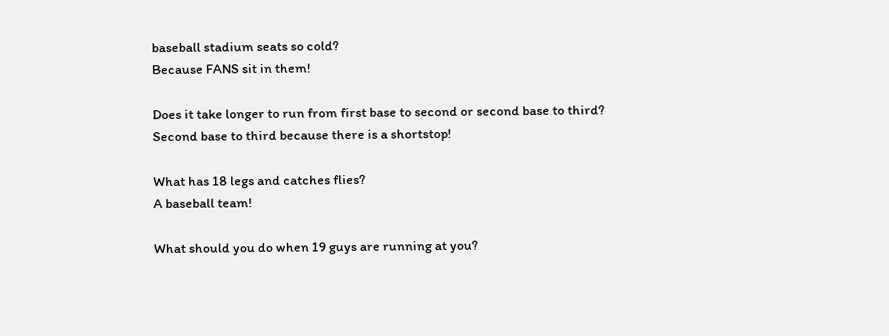baseball stadium seats so cold?
Because FANS sit in them!

Does it take longer to run from first base to second or second base to third?
Second base to third because there is a shortstop!

What has 18 legs and catches flies?
A baseball team!

What should you do when 19 guys are running at you?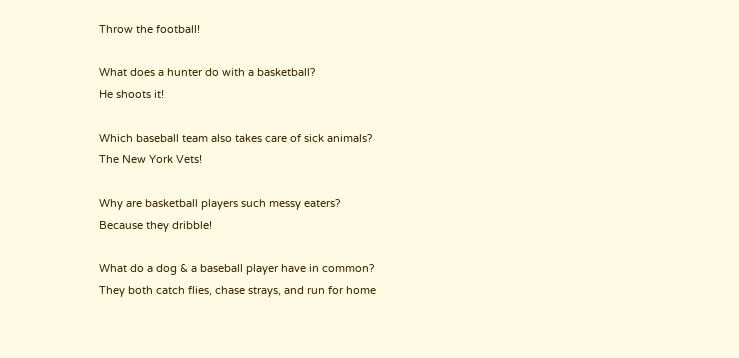Throw the football!

What does a hunter do with a basketball?
He shoots it!

Which baseball team also takes care of sick animals?
The New York Vets!

Why are basketball players such messy eaters?
Because they dribble!

What do a dog & a baseball player have in common?
They both catch flies, chase strays, and run for home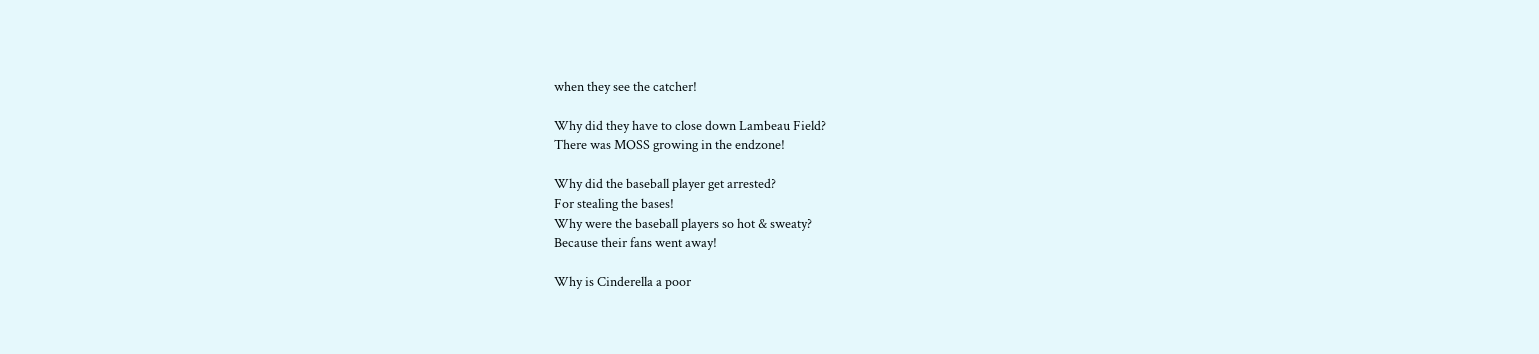when they see the catcher!

Why did they have to close down Lambeau Field?
There was MOSS growing in the endzone!

Why did the baseball player get arrested?
For stealing the bases!
Why were the baseball players so hot & sweaty?
Because their fans went away!

Why is Cinderella a poor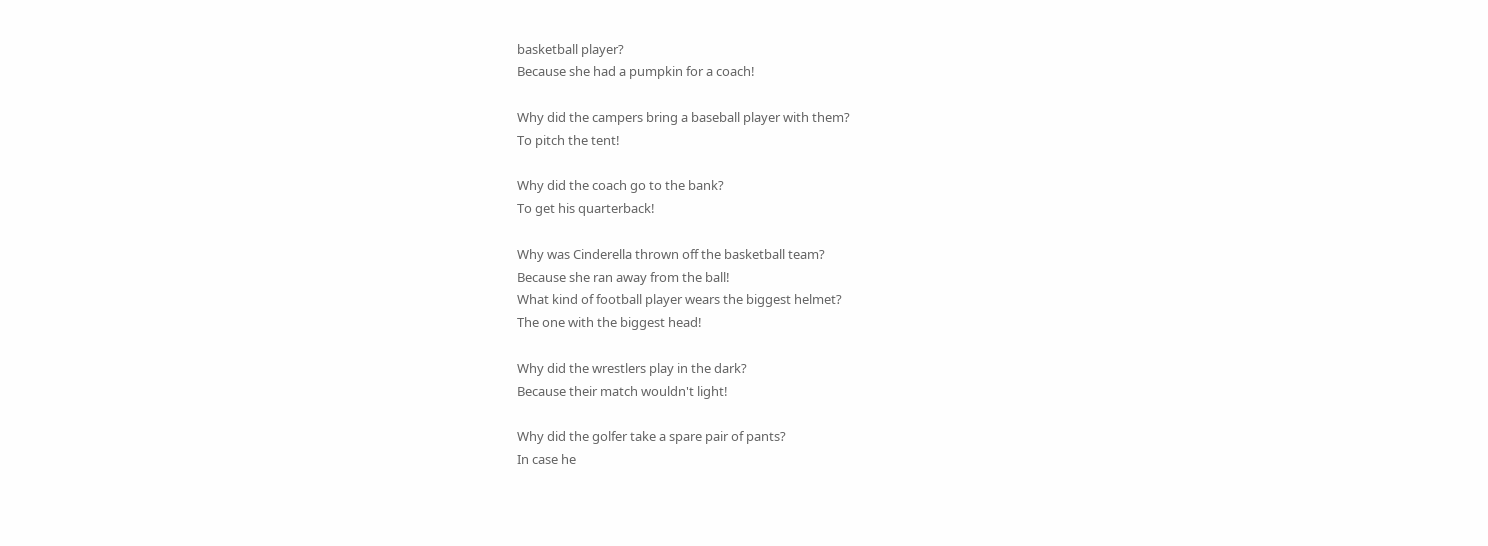basketball player?
Because she had a pumpkin for a coach!

Why did the campers bring a baseball player with them?
To pitch the tent!

Why did the coach go to the bank?
To get his quarterback!

Why was Cinderella thrown off the basketball team?
Because she ran away from the ball!
What kind of football player wears the biggest helmet?
The one with the biggest head!

Why did the wrestlers play in the dark?
Because their match wouldn't light!

Why did the golfer take a spare pair of pants?
In case he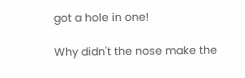got a hole in one!

Why didn't the nose make the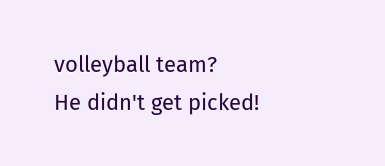volleyball team?
He didn't get picked!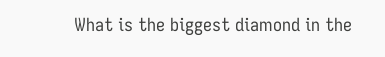What is the biggest diamond in the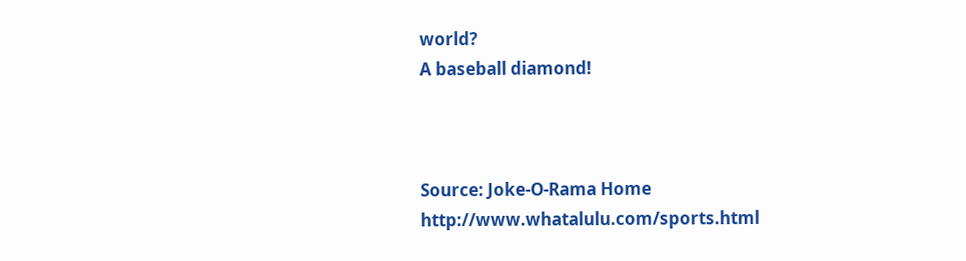world?
A baseball diamond!



Source: Joke-O-Rama Home http://www.whatalulu.com/sports.html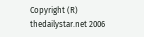Copyright (R) thedailystar.net 2006